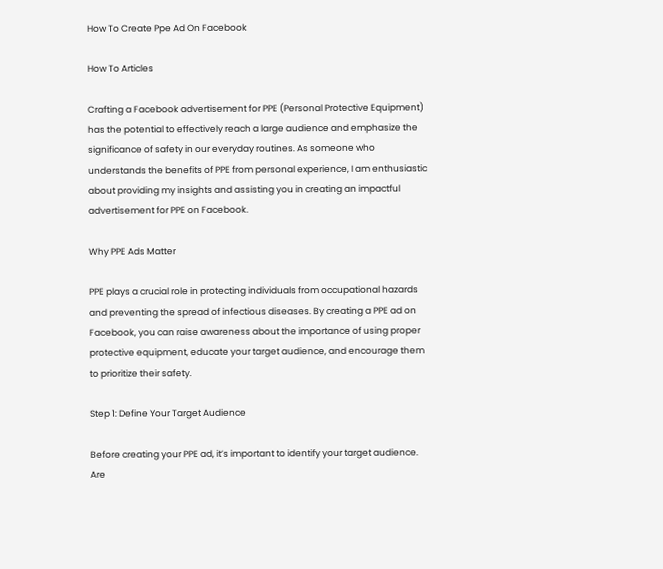How To Create Ppe Ad On Facebook

How To Articles

Crafting a Facebook advertisement for PPE (Personal Protective Equipment) has the potential to effectively reach a large audience and emphasize the significance of safety in our everyday routines. As someone who understands the benefits of PPE from personal experience, I am enthusiastic about providing my insights and assisting you in creating an impactful advertisement for PPE on Facebook.

Why PPE Ads Matter

PPE plays a crucial role in protecting individuals from occupational hazards and preventing the spread of infectious diseases. By creating a PPE ad on Facebook, you can raise awareness about the importance of using proper protective equipment, educate your target audience, and encourage them to prioritize their safety.

Step 1: Define Your Target Audience

Before creating your PPE ad, it’s important to identify your target audience. Are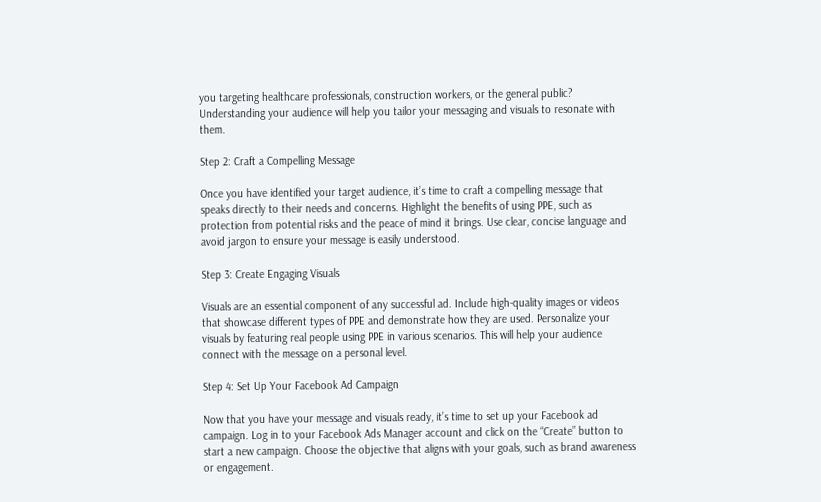you targeting healthcare professionals, construction workers, or the general public? Understanding your audience will help you tailor your messaging and visuals to resonate with them.

Step 2: Craft a Compelling Message

Once you have identified your target audience, it’s time to craft a compelling message that speaks directly to their needs and concerns. Highlight the benefits of using PPE, such as protection from potential risks and the peace of mind it brings. Use clear, concise language and avoid jargon to ensure your message is easily understood.

Step 3: Create Engaging Visuals

Visuals are an essential component of any successful ad. Include high-quality images or videos that showcase different types of PPE and demonstrate how they are used. Personalize your visuals by featuring real people using PPE in various scenarios. This will help your audience connect with the message on a personal level.

Step 4: Set Up Your Facebook Ad Campaign

Now that you have your message and visuals ready, it’s time to set up your Facebook ad campaign. Log in to your Facebook Ads Manager account and click on the “Create” button to start a new campaign. Choose the objective that aligns with your goals, such as brand awareness or engagement.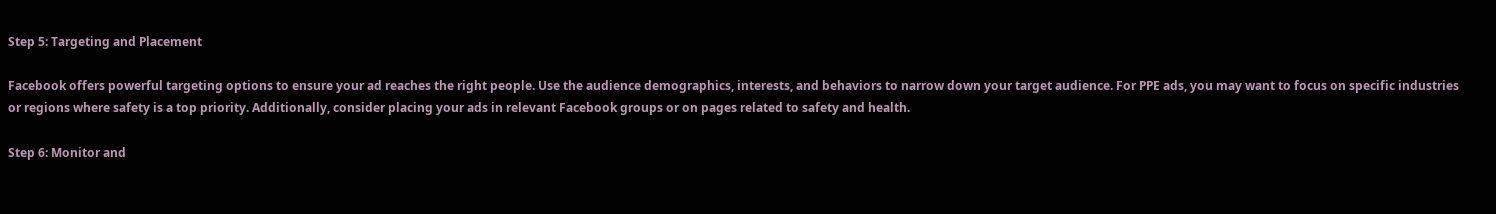Step 5: Targeting and Placement

Facebook offers powerful targeting options to ensure your ad reaches the right people. Use the audience demographics, interests, and behaviors to narrow down your target audience. For PPE ads, you may want to focus on specific industries or regions where safety is a top priority. Additionally, consider placing your ads in relevant Facebook groups or on pages related to safety and health.

Step 6: Monitor and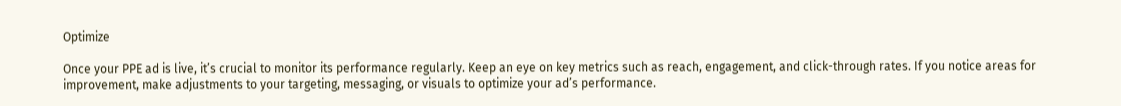Optimize

Once your PPE ad is live, it’s crucial to monitor its performance regularly. Keep an eye on key metrics such as reach, engagement, and click-through rates. If you notice areas for improvement, make adjustments to your targeting, messaging, or visuals to optimize your ad’s performance.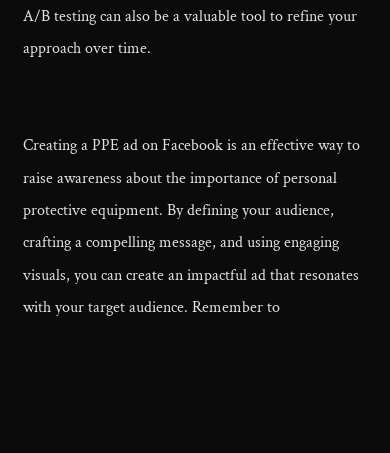A/B testing can also be a valuable tool to refine your approach over time.


Creating a PPE ad on Facebook is an effective way to raise awareness about the importance of personal protective equipment. By defining your audience, crafting a compelling message, and using engaging visuals, you can create an impactful ad that resonates with your target audience. Remember to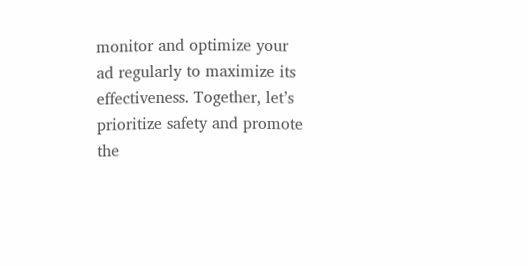monitor and optimize your ad regularly to maximize its effectiveness. Together, let’s prioritize safety and promote the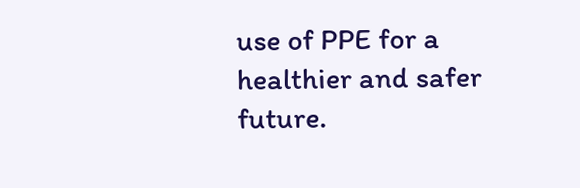use of PPE for a healthier and safer future.